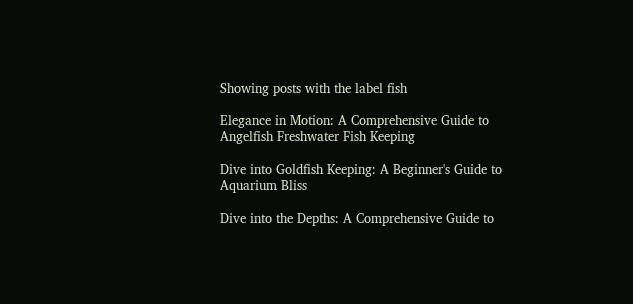Showing posts with the label fish

Elegance in Motion: A Comprehensive Guide to Angelfish Freshwater Fish Keeping

Dive into Goldfish Keeping: A Beginner's Guide to Aquarium Bliss

Dive into the Depths: A Comprehensive Guide to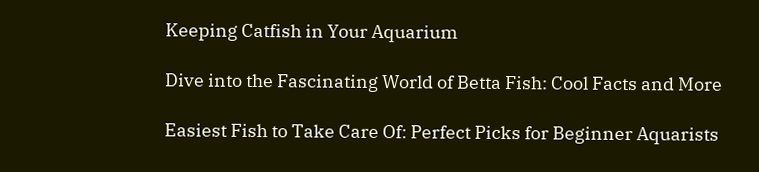Keeping Catfish in Your Aquarium

Dive into the Fascinating World of Betta Fish: Cool Facts and More

Easiest Fish to Take Care Of: Perfect Picks for Beginner Aquarists